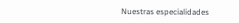Nuestras especialidades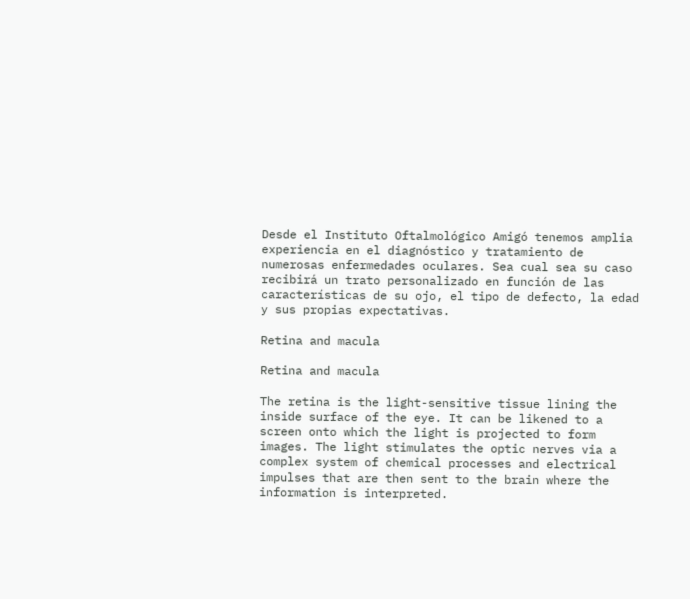Desde el Instituto Oftalmológico Amigó tenemos amplia experiencia en el diagnóstico y tratamiento de numerosas enfermedades oculares. Sea cual sea su caso recibirá un trato personalizado en función de las características de su ojo, el tipo de defecto, la edad y sus propias expectativas.

Retina and macula

Retina and macula

The retina is the light-sensitive tissue lining the inside surface of the eye. It can be likened to a screen onto which the light is projected to form images. The light stimulates the optic nerves via a complex system of chemical processes and electrical impulses that are then sent to the brain where the information is interpreted.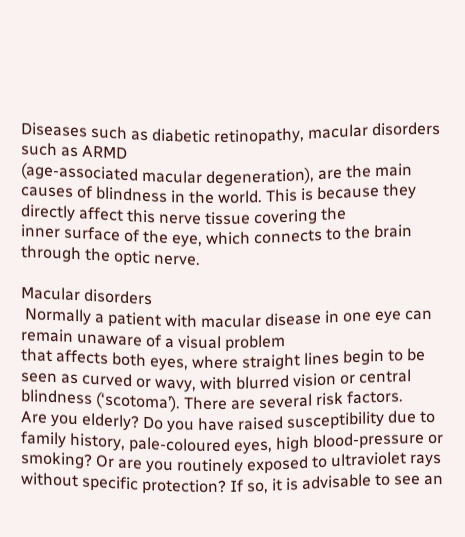Diseases such as diabetic retinopathy, macular disorders such as ARMD
(age-associated macular degeneration), are the main causes of blindness in the world. This is because they directly affect this nerve tissue covering the
inner surface of the eye, which connects to the brain through the optic nerve.

Macular disorders
 Normally a patient with macular disease in one eye can remain unaware of a visual problem
that affects both eyes, where straight lines begin to be seen as curved or wavy, with blurred vision or central blindness (‘scotoma’). There are several risk factors.
Are you elderly? Do you have raised susceptibility due to family history, pale-coloured eyes, high blood-pressure or smoking? Or are you routinely exposed to ultraviolet rays without specific protection? If so, it is advisable to see an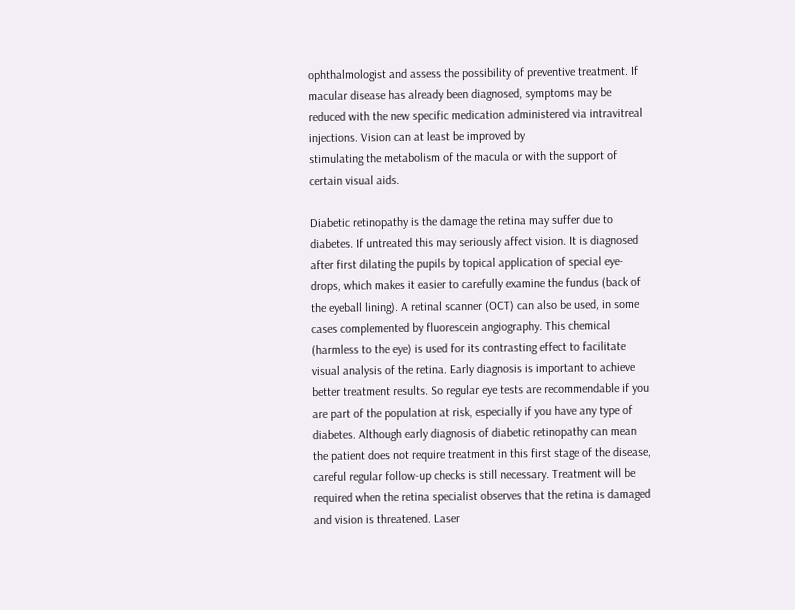ophthalmologist and assess the possibility of preventive treatment. If macular disease has already been diagnosed, symptoms may be reduced with the new specific medication administered via intravitreal injections. Vision can at least be improved by
stimulating the metabolism of the macula or with the support of certain visual aids.

Diabetic retinopathy is the damage the retina may suffer due to diabetes. If untreated this may seriously affect vision. It is diagnosed after first dilating the pupils by topical application of special eye-drops, which makes it easier to carefully examine the fundus (back of the eyeball lining). A retinal scanner (OCT) can also be used, in some cases complemented by fluorescein angiography. This chemical (harmless to the eye) is used for its contrasting effect to facilitate visual analysis of the retina. Early diagnosis is important to achieve better treatment results. So regular eye tests are recommendable if you are part of the population at risk, especially if you have any type of
diabetes. Although early diagnosis of diabetic retinopathy can mean the patient does not require treatment in this first stage of the disease, careful regular follow-up checks is still necessary. Treatment will be required when the retina specialist observes that the retina is damaged and vision is threatened. Laser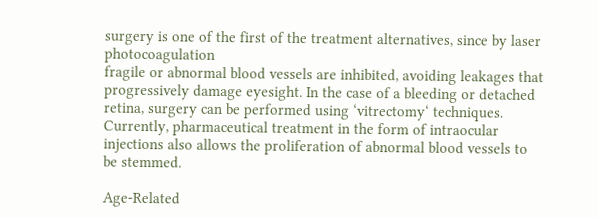surgery is one of the first of the treatment alternatives, since by laser photocoagulation
fragile or abnormal blood vessels are inhibited, avoiding leakages that progressively damage eyesight. In the case of a bleeding or detached retina, surgery can be performed using ‘vitrectomy‘ techniques. Currently, pharmaceutical treatment in the form of intraocular injections also allows the proliferation of abnormal blood vessels to be stemmed.

Age-Related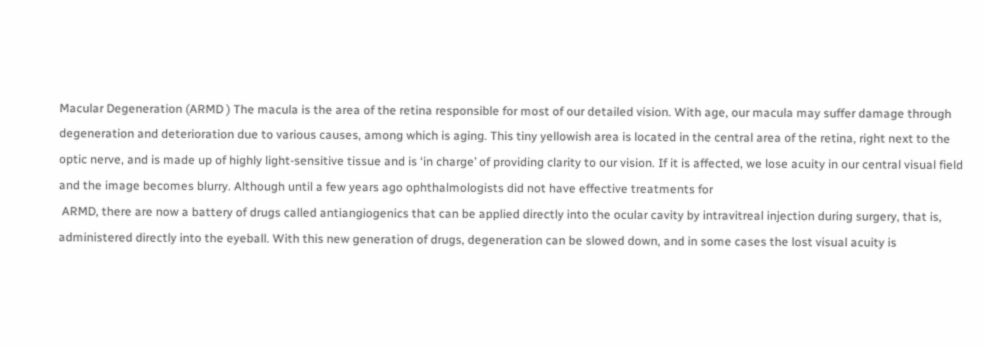Macular Degeneration (ARMD ) The macula is the area of the retina responsible for most of our detailed vision. With age, our macula may suffer damage through degeneration and deterioration due to various causes, among which is aging. This tiny yellowish area is located in the central area of the retina, right next to the
optic nerve, and is made up of highly light-sensitive tissue and is ‘in charge’ of providing clarity to our vision. If it is affected, we lose acuity in our central visual field and the image becomes blurry. Although until a few years ago ophthalmologists did not have effective treatments for
 ARMD, there are now a battery of drugs called antiangiogenics that can be applied directly into the ocular cavity by intravitreal injection during surgery, that is, administered directly into the eyeball. With this new generation of drugs, degeneration can be slowed down, and in some cases the lost visual acuity is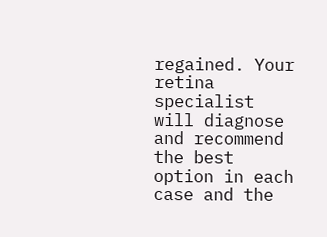regained. Your retina specialist will diagnose and recommend the best option in each case and the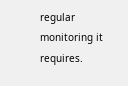regular monitoring it requires.